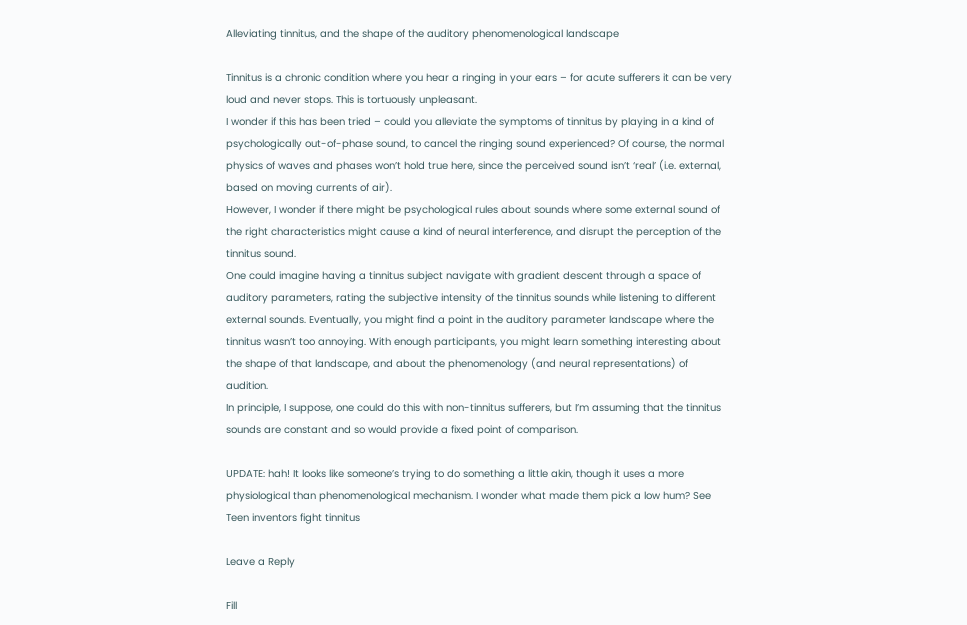Alleviating tinnitus, and the shape of the auditory phenomenological landscape

Tinnitus is a chronic condition where you hear a ringing in your ears – for acute sufferers it can be very loud and never stops. This is tortuously unpleasant.
I wonder if this has been tried – could you alleviate the symptoms of tinnitus by playing in a kind of psychologically out-of-phase sound, to cancel the ringing sound experienced? Of course, the normal physics of waves and phases won’t hold true here, since the perceived sound isn’t ‘real’ (i.e. external, based on moving currents of air).
However, I wonder if there might be psychological rules about sounds where some external sound of the right characteristics might cause a kind of neural interference, and disrupt the perception of the tinnitus sound.
One could imagine having a tinnitus subject navigate with gradient descent through a space of auditory parameters, rating the subjective intensity of the tinnitus sounds while listening to different external sounds. Eventually, you might find a point in the auditory parameter landscape where the tinnitus wasn’t too annoying. With enough participants, you might learn something interesting about the shape of that landscape, and about the phenomenology (and neural representations) of audition.
In principle, I suppose, one could do this with non-tinnitus sufferers, but I’m assuming that the tinnitus sounds are constant and so would provide a fixed point of comparison.

UPDATE: hah! It looks like someone’s trying to do something a little akin, though it uses a more physiological than phenomenological mechanism. I wonder what made them pick a low hum? See Teen inventors fight tinnitus

Leave a Reply

Fill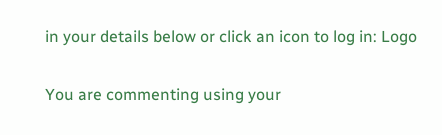in your details below or click an icon to log in: Logo

You are commenting using your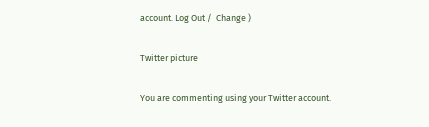account. Log Out /  Change )

Twitter picture

You are commenting using your Twitter account.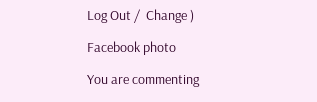Log Out /  Change )

Facebook photo

You are commenting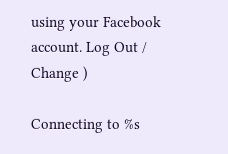using your Facebook account. Log Out /  Change )

Connecting to %s